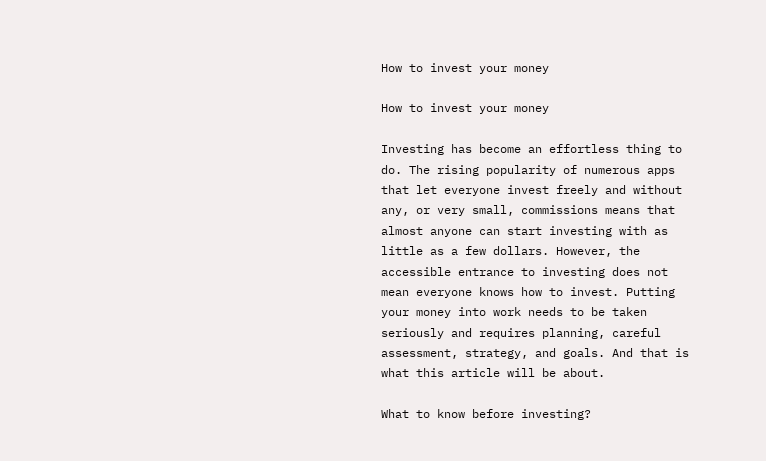How to invest your money

How to invest your money

Investing has become an effortless thing to do. The rising popularity of numerous apps that let everyone invest freely and without any, or very small, commissions means that almost anyone can start investing with as little as a few dollars. However, the accessible entrance to investing does not mean everyone knows how to invest. Putting your money into work needs to be taken seriously and requires planning, careful assessment, strategy, and goals. And that is what this article will be about.

What to know before investing?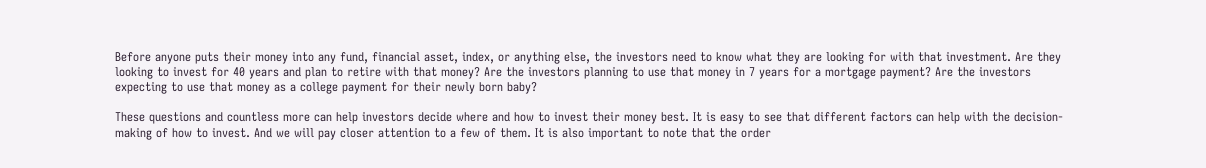Before anyone puts their money into any fund, financial asset, index, or anything else, the investors need to know what they are looking for with that investment. Are they looking to invest for 40 years and plan to retire with that money? Are the investors planning to use that money in 7 years for a mortgage payment? Are the investors expecting to use that money as a college payment for their newly born baby?

These questions and countless more can help investors decide where and how to invest their money best. It is easy to see that different factors can help with the decision-making of how to invest. And we will pay closer attention to a few of them. It is also important to note that the order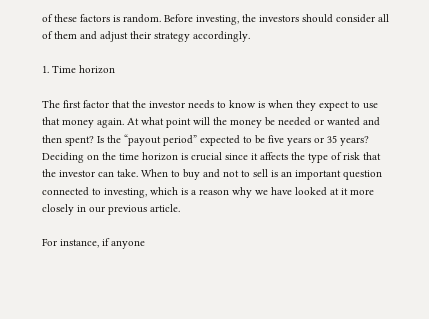of these factors is random. Before investing, the investors should consider all of them and adjust their strategy accordingly.

1. Time horizon

The first factor that the investor needs to know is when they expect to use that money again. At what point will the money be needed or wanted and then spent? Is the “payout period” expected to be five years or 35 years? Deciding on the time horizon is crucial since it affects the type of risk that the investor can take. When to buy and not to sell is an important question connected to investing, which is a reason why we have looked at it more closely in our previous article.

For instance, if anyone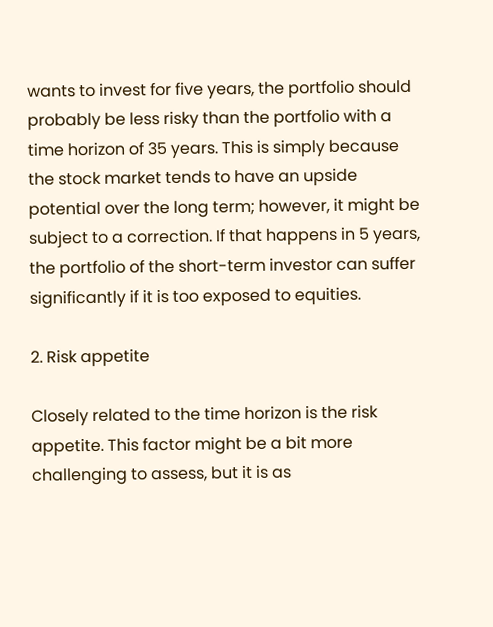wants to invest for five years, the portfolio should probably be less risky than the portfolio with a time horizon of 35 years. This is simply because the stock market tends to have an upside potential over the long term; however, it might be subject to a correction. If that happens in 5 years, the portfolio of the short-term investor can suffer significantly if it is too exposed to equities.

2. Risk appetite

Closely related to the time horizon is the risk appetite. This factor might be a bit more challenging to assess, but it is as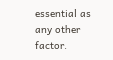essential as any other factor.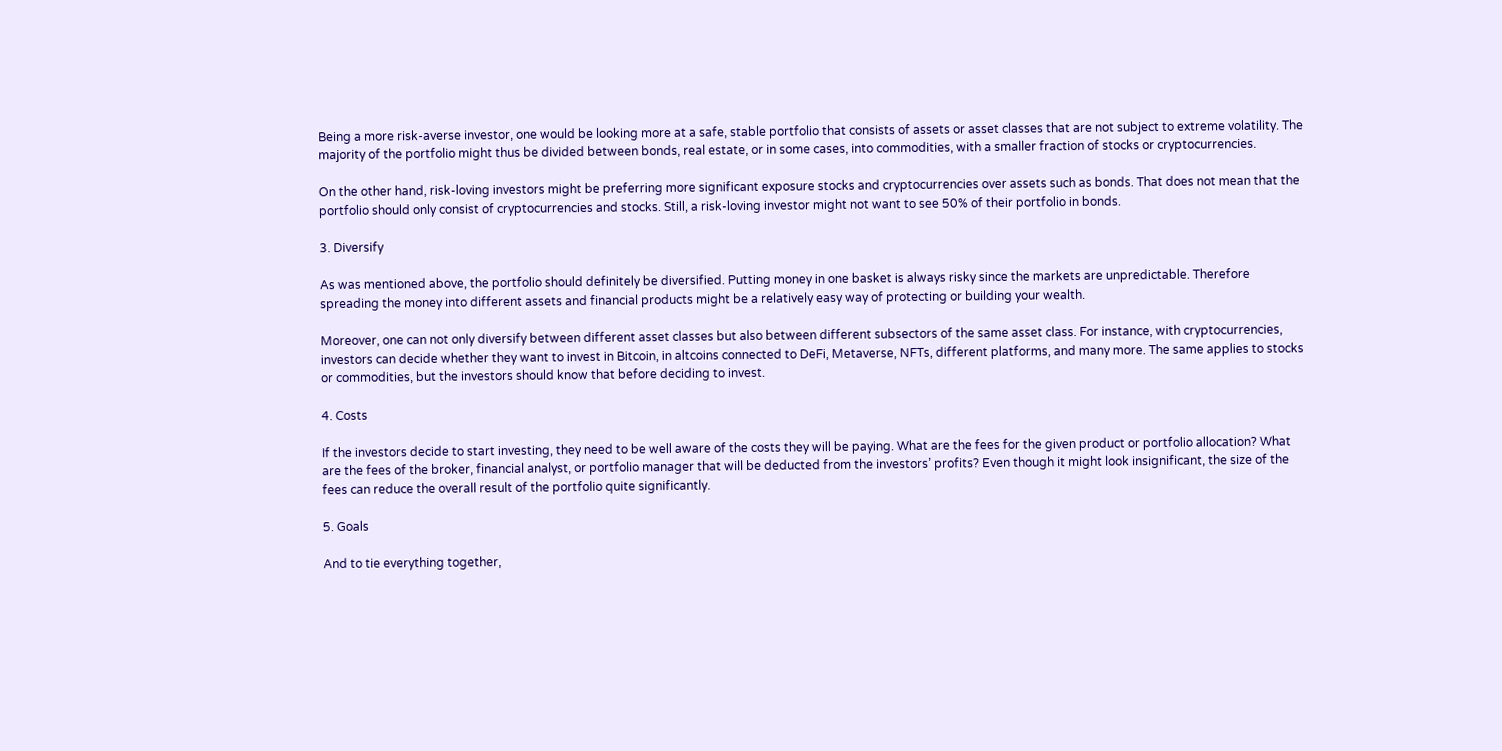Being a more risk-averse investor, one would be looking more at a safe, stable portfolio that consists of assets or asset classes that are not subject to extreme volatility. The majority of the portfolio might thus be divided between bonds, real estate, or in some cases, into commodities, with a smaller fraction of stocks or cryptocurrencies.

On the other hand, risk-loving investors might be preferring more significant exposure stocks and cryptocurrencies over assets such as bonds. That does not mean that the portfolio should only consist of cryptocurrencies and stocks. Still, a risk-loving investor might not want to see 50% of their portfolio in bonds.

3. Diversify

As was mentioned above, the portfolio should definitely be diversified. Putting money in one basket is always risky since the markets are unpredictable. Therefore spreading the money into different assets and financial products might be a relatively easy way of protecting or building your wealth.

Moreover, one can not only diversify between different asset classes but also between different subsectors of the same asset class. For instance, with cryptocurrencies, investors can decide whether they want to invest in Bitcoin, in altcoins connected to DeFi, Metaverse, NFTs, different platforms, and many more. The same applies to stocks or commodities, but the investors should know that before deciding to invest.

4. Costs

If the investors decide to start investing, they need to be well aware of the costs they will be paying. What are the fees for the given product or portfolio allocation? What are the fees of the broker, financial analyst, or portfolio manager that will be deducted from the investors’ profits? Even though it might look insignificant, the size of the fees can reduce the overall result of the portfolio quite significantly.

5. Goals

And to tie everything together,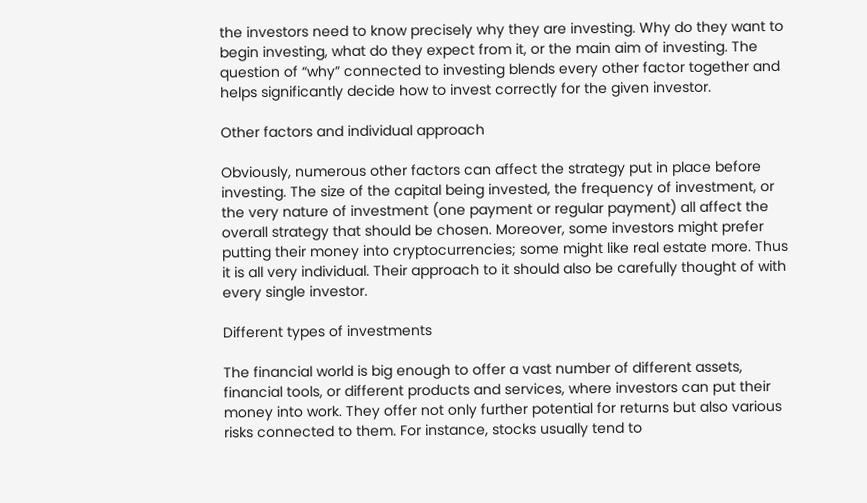the investors need to know precisely why they are investing. Why do they want to begin investing, what do they expect from it, or the main aim of investing. The question of “why” connected to investing blends every other factor together and helps significantly decide how to invest correctly for the given investor.

Other factors and individual approach

Obviously, numerous other factors can affect the strategy put in place before investing. The size of the capital being invested, the frequency of investment, or the very nature of investment (one payment or regular payment) all affect the overall strategy that should be chosen. Moreover, some investors might prefer putting their money into cryptocurrencies; some might like real estate more. Thus it is all very individual. Their approach to it should also be carefully thought of with every single investor.

Different types of investments

The financial world is big enough to offer a vast number of different assets, financial tools, or different products and services, where investors can put their money into work. They offer not only further potential for returns but also various risks connected to them. For instance, stocks usually tend to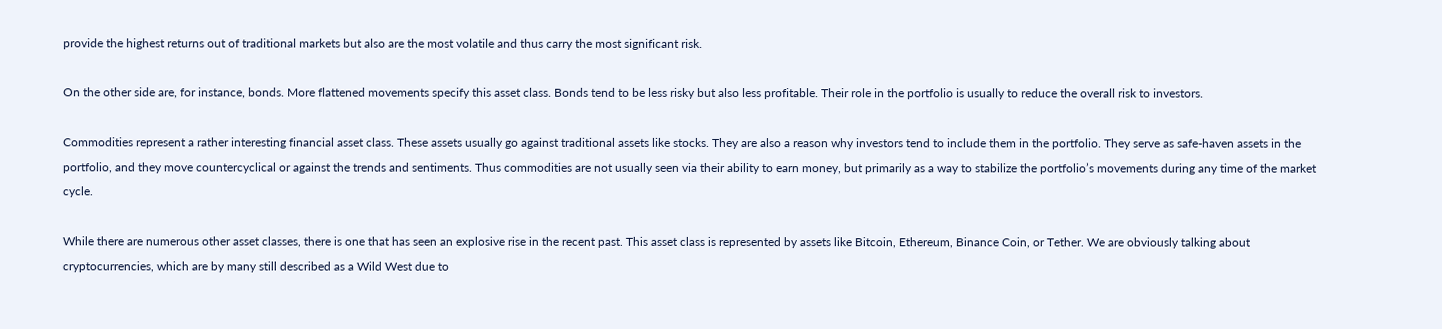provide the highest returns out of traditional markets but also are the most volatile and thus carry the most significant risk.

On the other side are, for instance, bonds. More flattened movements specify this asset class. Bonds tend to be less risky but also less profitable. Their role in the portfolio is usually to reduce the overall risk to investors.

Commodities represent a rather interesting financial asset class. These assets usually go against traditional assets like stocks. They are also a reason why investors tend to include them in the portfolio. They serve as safe-haven assets in the portfolio, and they move countercyclical or against the trends and sentiments. Thus commodities are not usually seen via their ability to earn money, but primarily as a way to stabilize the portfolio’s movements during any time of the market cycle.

While there are numerous other asset classes, there is one that has seen an explosive rise in the recent past. This asset class is represented by assets like Bitcoin, Ethereum, Binance Coin, or Tether. We are obviously talking about cryptocurrencies, which are by many still described as a Wild West due to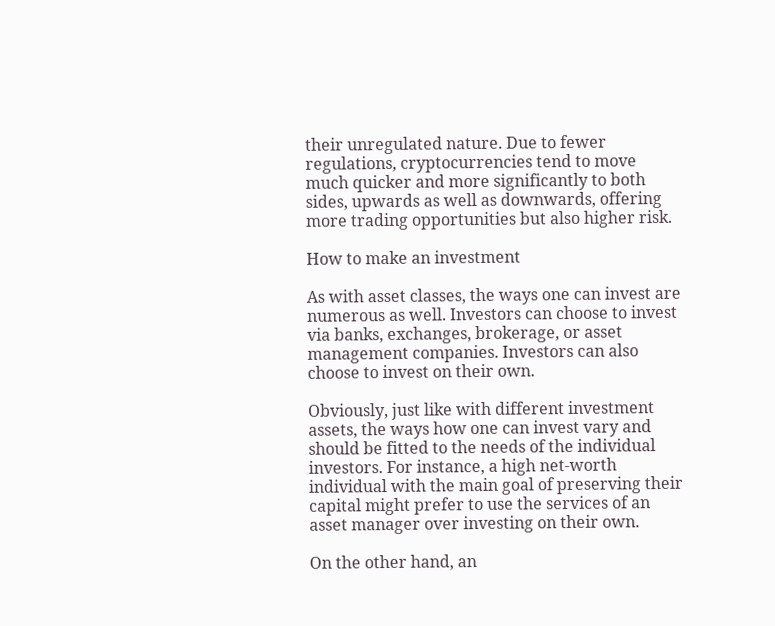their unregulated nature. Due to fewer regulations, cryptocurrencies tend to move much quicker and more significantly to both sides, upwards as well as downwards, offering more trading opportunities but also higher risk.

How to make an investment

As with asset classes, the ways one can invest are numerous as well. Investors can choose to invest via banks, exchanges, brokerage, or asset management companies. Investors can also choose to invest on their own.

Obviously, just like with different investment assets, the ways how one can invest vary and should be fitted to the needs of the individual investors. For instance, a high net-worth individual with the main goal of preserving their capital might prefer to use the services of an asset manager over investing on their own.

On the other hand, an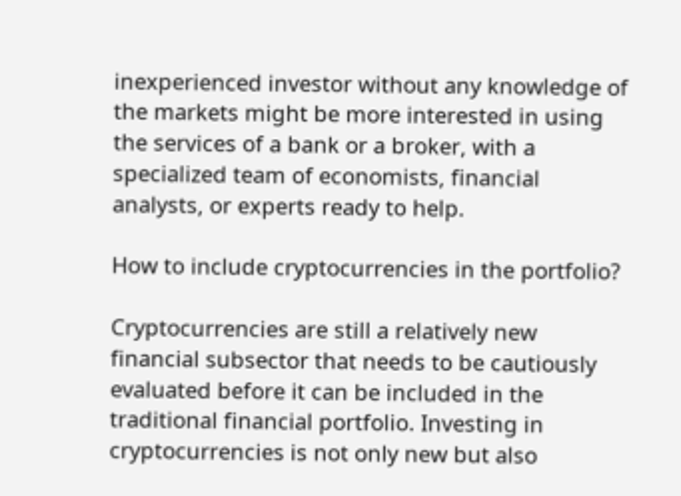inexperienced investor without any knowledge of the markets might be more interested in using the services of a bank or a broker, with a specialized team of economists, financial analysts, or experts ready to help.

How to include cryptocurrencies in the portfolio?

Cryptocurrencies are still a relatively new financial subsector that needs to be cautiously evaluated before it can be included in the traditional financial portfolio. Investing in cryptocurrencies is not only new but also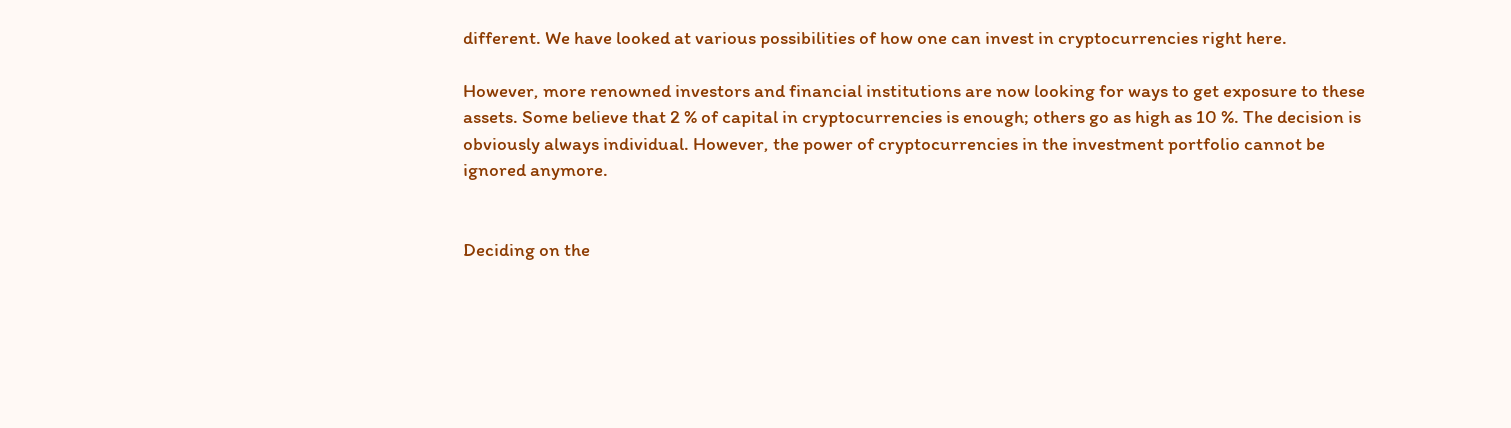different. We have looked at various possibilities of how one can invest in cryptocurrencies right here.

However, more renowned investors and financial institutions are now looking for ways to get exposure to these assets. Some believe that 2 % of capital in cryptocurrencies is enough; others go as high as 10 %. The decision is obviously always individual. However, the power of cryptocurrencies in the investment portfolio cannot be ignored anymore.


Deciding on the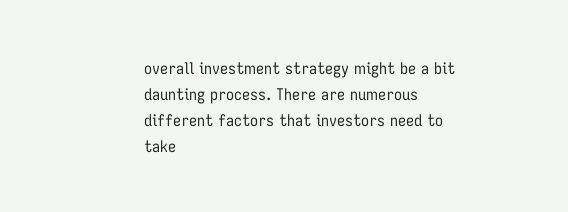overall investment strategy might be a bit daunting process. There are numerous different factors that investors need to take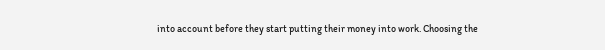into account before they start putting their money into work. Choosing the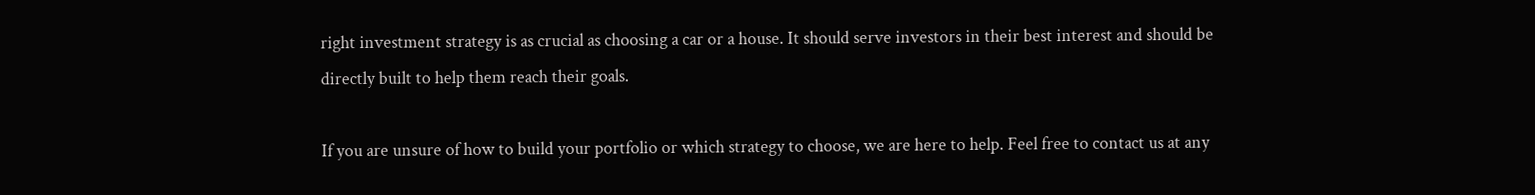right investment strategy is as crucial as choosing a car or a house. It should serve investors in their best interest and should be directly built to help them reach their goals.

If you are unsure of how to build your portfolio or which strategy to choose, we are here to help. Feel free to contact us at any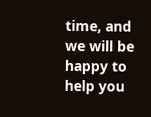time, and we will be happy to help you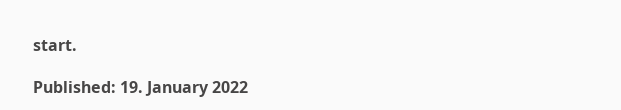start.

Published: 19. January 2022